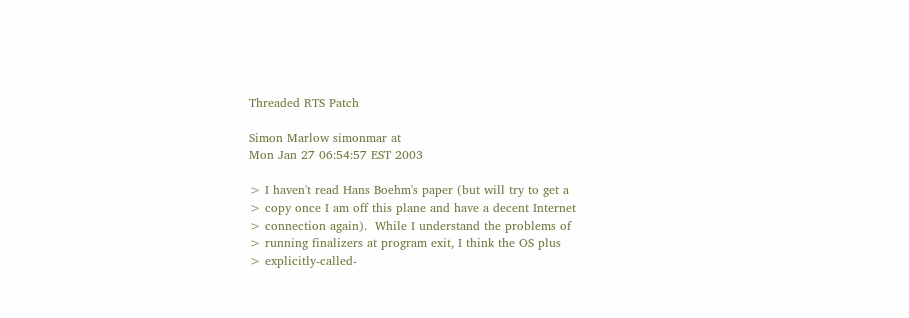Threaded RTS Patch

Simon Marlow simonmar at
Mon Jan 27 06:54:57 EST 2003

> I haven't read Hans Boehm's paper (but will try to get a
> copy once I am off this plane and have a decent Internet
> connection again).  While I understand the problems of
> running finalizers at program exit, I think the OS plus
> explicitly-called-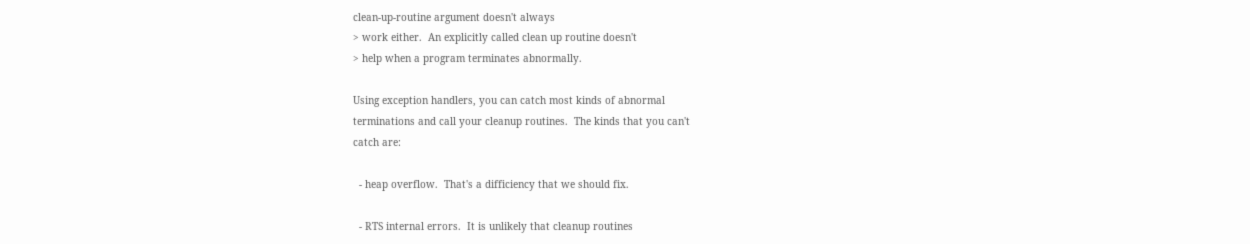clean-up-routine argument doesn't always
> work either.  An explicitly called clean up routine doesn't
> help when a program terminates abnormally.

Using exception handlers, you can catch most kinds of abnormal
terminations and call your cleanup routines.  The kinds that you can't
catch are:

  - heap overflow.  That's a difficiency that we should fix.

  - RTS internal errors.  It is unlikely that cleanup routines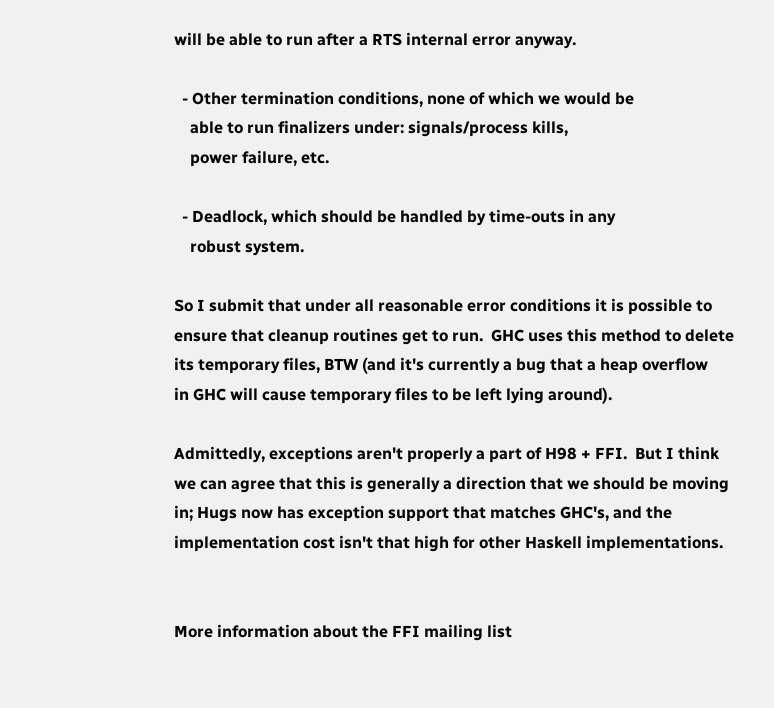will be able to run after a RTS internal error anyway.

  - Other termination conditions, none of which we would be
    able to run finalizers under: signals/process kills,
    power failure, etc.

  - Deadlock, which should be handled by time-outs in any
    robust system.

So I submit that under all reasonable error conditions it is possible to
ensure that cleanup routines get to run.  GHC uses this method to delete
its temporary files, BTW (and it's currently a bug that a heap overflow
in GHC will cause temporary files to be left lying around).

Admittedly, exceptions aren't properly a part of H98 + FFI.  But I think
we can agree that this is generally a direction that we should be moving
in; Hugs now has exception support that matches GHC's, and the
implementation cost isn't that high for other Haskell implementations.


More information about the FFI mailing list